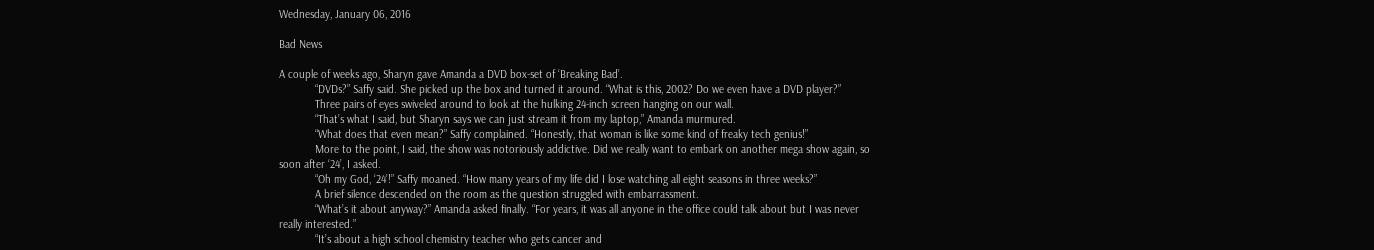Wednesday, January 06, 2016

Bad News

A couple of weeks ago, Sharyn gave Amanda a DVD box-set of ‘Breaking Bad’.
            “DVDs?” Saffy said. She picked up the box and turned it around. “What is this, 2002? Do we even have a DVD player?”
            Three pairs of eyes swiveled around to look at the hulking 24-inch screen hanging on our wall.
            “That’s what I said, but Sharyn says we can just stream it from my laptop,” Amanda murmured.
            “What does that even mean?” Saffy complained. “Honestly, that woman is like some kind of freaky tech genius!”
            More to the point, I said, the show was notoriously addictive. Did we really want to embark on another mega show again, so soon after ‘24’, I asked.
            “Oh my God, ‘24’!” Saffy moaned. “How many years of my life did I lose watching all eight seasons in three weeks?”
            A brief silence descended on the room as the question struggled with embarrassment.
            “What’s it about anyway?” Amanda asked finally. “For years, it was all anyone in the office could talk about but I was never really interested.”
            “It’s about a high school chemistry teacher who gets cancer and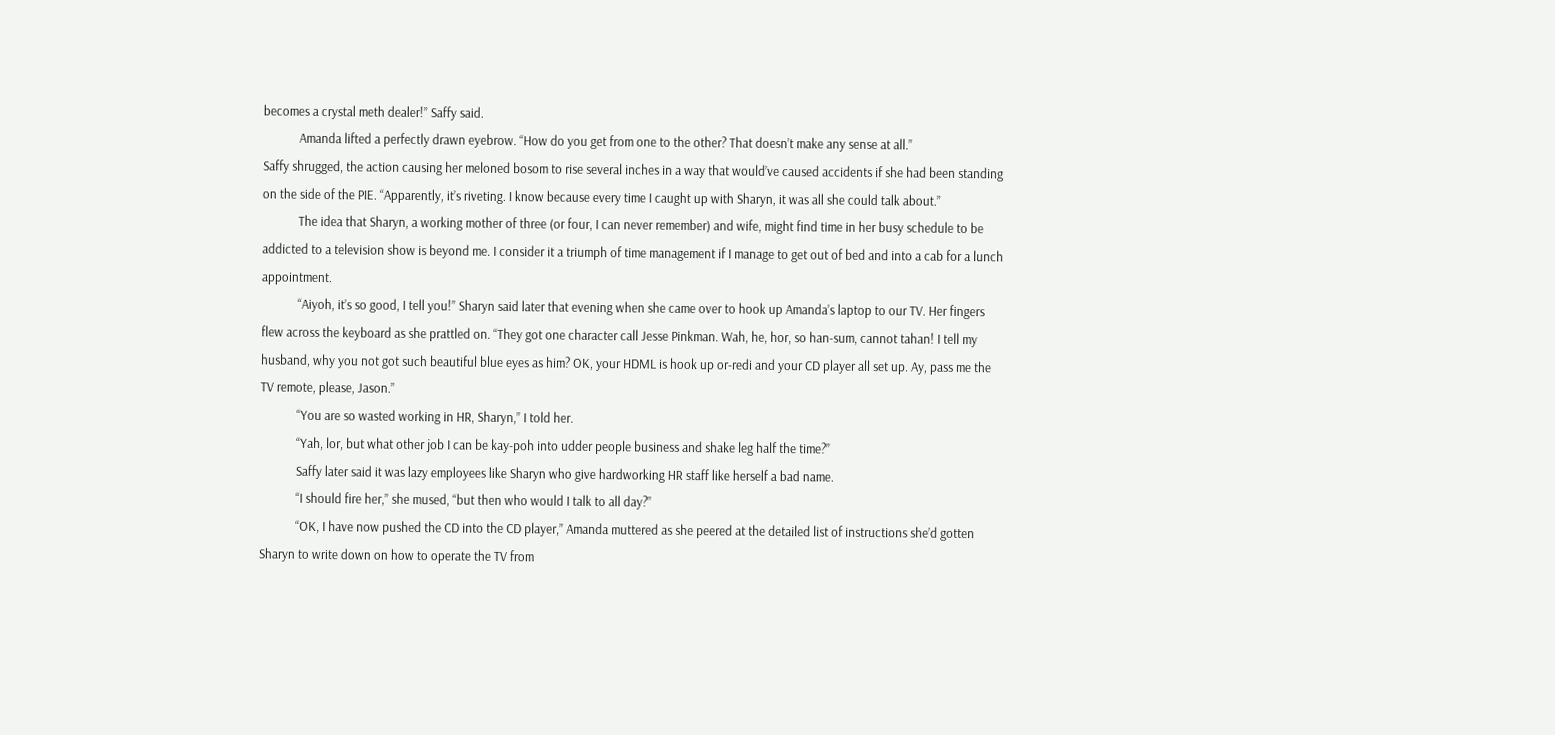becomes a crystal meth dealer!” Saffy said.
            Amanda lifted a perfectly drawn eyebrow. “How do you get from one to the other? That doesn’t make any sense at all.”
Saffy shrugged, the action causing her meloned bosom to rise several inches in a way that would’ve caused accidents if she had been standing on the side of the PIE. “Apparently, it’s riveting. I know because every time I caught up with Sharyn, it was all she could talk about.”
            The idea that Sharyn, a working mother of three (or four, I can never remember) and wife, might find time in her busy schedule to be addicted to a television show is beyond me. I consider it a triumph of time management if I manage to get out of bed and into a cab for a lunch appointment.
            “Aiyoh, it’s so good, I tell you!” Sharyn said later that evening when she came over to hook up Amanda’s laptop to our TV. Her fingers flew across the keyboard as she prattled on. “They got one character call Jesse Pinkman. Wah, he, hor, so han-sum, cannot tahan! I tell my husband, why you not got such beautiful blue eyes as him? OK, your HDML is hook up or-redi and your CD player all set up. Ay, pass me the TV remote, please, Jason.”
            “You are so wasted working in HR, Sharyn,” I told her.
            “Yah, lor, but what other job I can be kay-poh into udder people business and shake leg half the time?”
            Saffy later said it was lazy employees like Sharyn who give hardworking HR staff like herself a bad name.
            “I should fire her,” she mused, “but then who would I talk to all day?”
            “OK, I have now pushed the CD into the CD player,” Amanda muttered as she peered at the detailed list of instructions she’d gotten Sharyn to write down on how to operate the TV from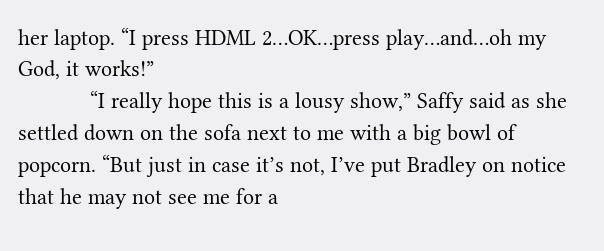her laptop. “I press HDML 2…OK…press play…and…oh my God, it works!”
            “I really hope this is a lousy show,” Saffy said as she settled down on the sofa next to me with a big bowl of popcorn. “But just in case it’s not, I’ve put Bradley on notice that he may not see me for a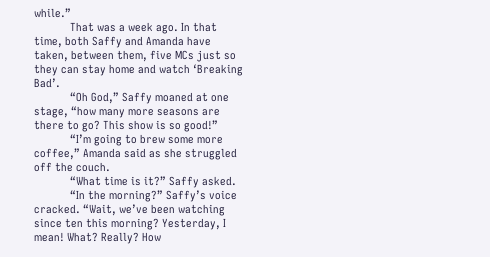while.”
            That was a week ago. In that time, both Saffy and Amanda have taken, between them, five MCs just so they can stay home and watch ‘Breaking Bad’.
            “Oh God,” Saffy moaned at one stage, “how many more seasons are there to go? This show is so good!”
            “I’m going to brew some more coffee,” Amanda said as she struggled off the couch.
            “What time is it?” Saffy asked.
            “In the morning?” Saffy’s voice cracked. “Wait, we’ve been watching since ten this morning? Yesterday, I mean! What? Really? How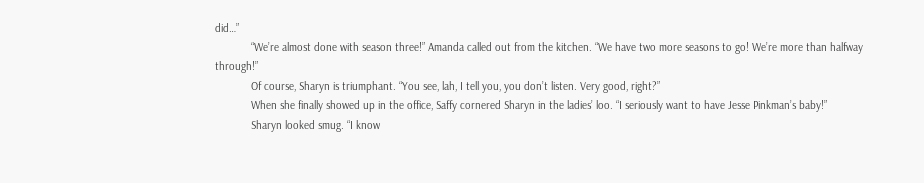did…”
            “We’re almost done with season three!” Amanda called out from the kitchen. “We have two more seasons to go! We’re more than halfway through!”
            Of course, Sharyn is triumphant. “You see, lah, I tell you, you don’t listen. Very good, right?”
            When she finally showed up in the office, Saffy cornered Sharyn in the ladies’ loo. “I seriously want to have Jesse Pinkman’s baby!”
            Sharyn looked smug. “I know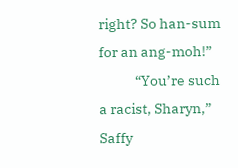right? So han-sum for an ang-moh!”
            “You’re such a racist, Sharyn,” Saffy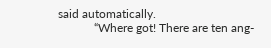said automatically.
            “Where got! There are ten ang-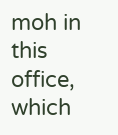moh in this office, which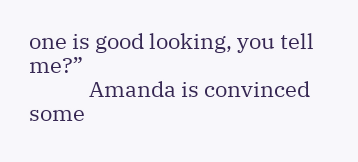one is good looking, you tell me?”
            Amanda is convinced some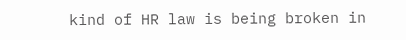kind of HR law is being broken in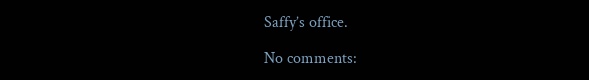Saffy’s office.

No comments: